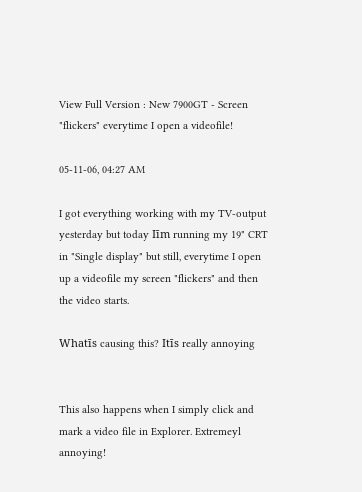View Full Version : New 7900GT - Screen "flickers" everytime I open a videofile!

05-11-06, 04:27 AM

I got everything working with my TV-output yesterday but today Iīm running my 19" CRT in "Single display" but still, everytime I open up a videofile my screen "flickers" and then the video starts.

Whatīs causing this? Itīs really annoying


This also happens when I simply click and mark a video file in Explorer. Extremeyl annoying!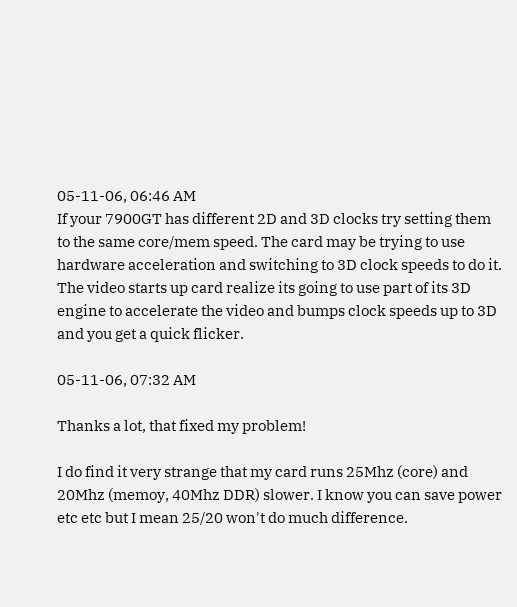05-11-06, 06:46 AM
If your 7900GT has different 2D and 3D clocks try setting them to the same core/mem speed. The card may be trying to use hardware acceleration and switching to 3D clock speeds to do it. The video starts up card realize its going to use part of its 3D engine to accelerate the video and bumps clock speeds up to 3D and you get a quick flicker.

05-11-06, 07:32 AM

Thanks a lot, that fixed my problem!

I do find it very strange that my card runs 25Mhz (core) and 20Mhz (memoy, 40Mhz DDR) slower. I know you can save power etc etc but I mean 25/20 won't do much difference.